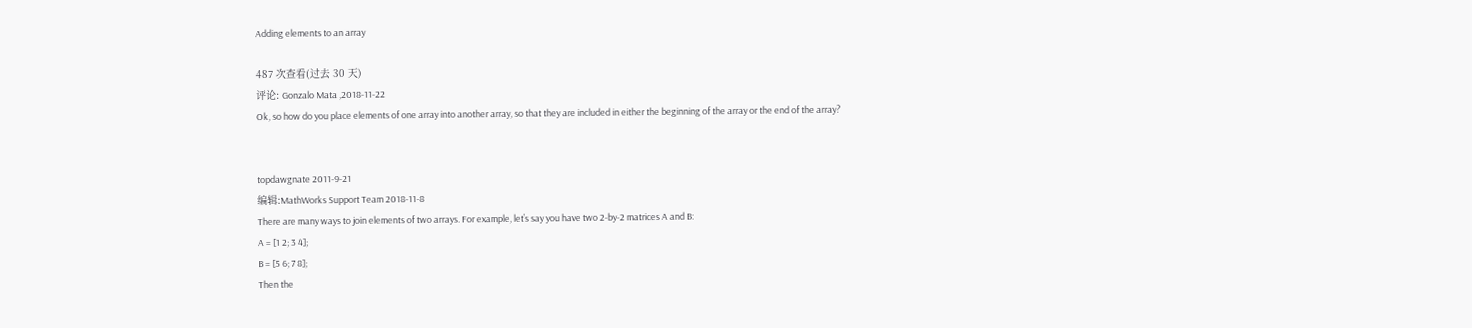Adding elements to an array

487 次查看(过去 30 天)
评论: Gonzalo Mata ,2018-11-22
Ok, so how do you place elements of one array into another array, so that they are included in either the beginning of the array or the end of the array?


topdawgnate 2011-9-21
编辑:MathWorks Support Team 2018-11-8
There are many ways to join elements of two arrays. For example, let’s say you have two 2-by-2 matrices A and B:
A = [1 2; 3 4];
B = [5 6; 7 8];
Then the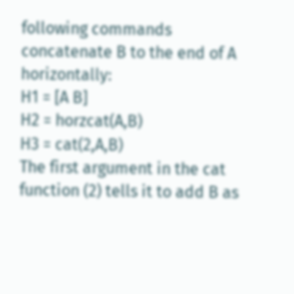following commands concatenate B to the end of A horizontally:
H1 = [A B]
H2 = horzcat(A,B)
H3 = cat(2,A,B)
The first argument in the cat function (2) tells it to add B as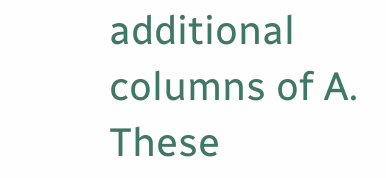additional columns of A.
These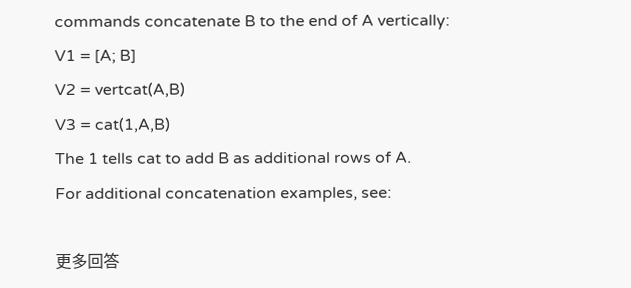commands concatenate B to the end of A vertically:
V1 = [A; B]
V2 = vertcat(A,B)
V3 = cat(1,A,B)
The 1 tells cat to add B as additional rows of A.
For additional concatenation examples, see:

更多回答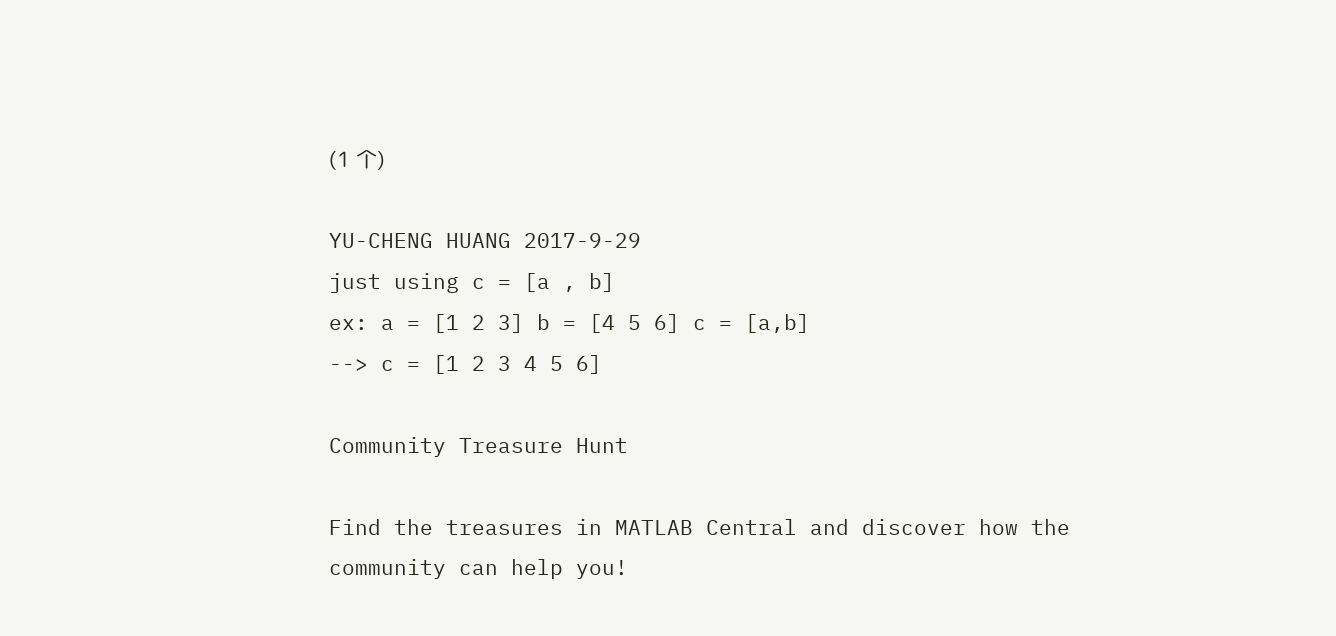(1 个)

YU-CHENG HUANG 2017-9-29
just using c = [a , b]
ex: a = [1 2 3] b = [4 5 6] c = [a,b]
--> c = [1 2 3 4 5 6]

Community Treasure Hunt

Find the treasures in MATLAB Central and discover how the community can help you!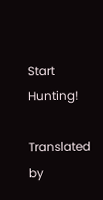Start Hunting!

Translated by